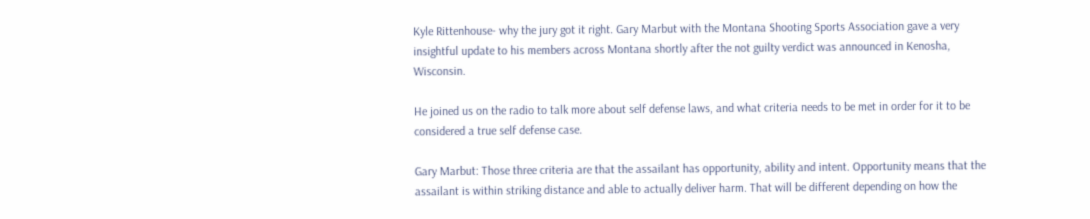Kyle Rittenhouse- why the jury got it right. Gary Marbut with the Montana Shooting Sports Association gave a very insightful update to his members across Montana shortly after the not guilty verdict was announced in Kenosha, Wisconsin.

He joined us on the radio to talk more about self defense laws, and what criteria needs to be met in order for it to be considered a true self defense case.

Gary Marbut: Those three criteria are that the assailant has opportunity, ability and intent. Opportunity means that the assailant is within striking distance and able to actually deliver harm. That will be different depending on how the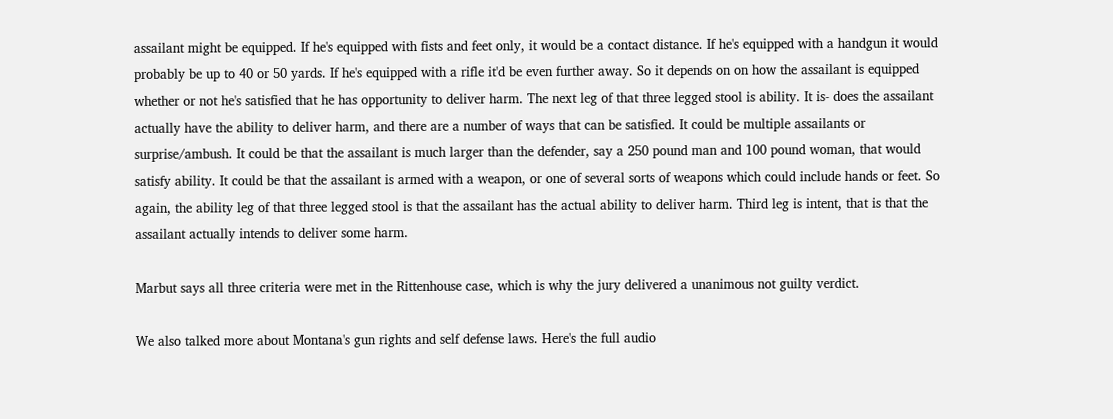assailant might be equipped. If he's equipped with fists and feet only, it would be a contact distance. If he's equipped with a handgun it would probably be up to 40 or 50 yards. If he's equipped with a rifle it'd be even further away. So it depends on on how the assailant is equipped whether or not he's satisfied that he has opportunity to deliver harm. The next leg of that three legged stool is ability. It is- does the assailant actually have the ability to deliver harm, and there are a number of ways that can be satisfied. It could be multiple assailants or surprise/ambush. It could be that the assailant is much larger than the defender, say a 250 pound man and 100 pound woman, that would satisfy ability. It could be that the assailant is armed with a weapon, or one of several sorts of weapons which could include hands or feet. So again, the ability leg of that three legged stool is that the assailant has the actual ability to deliver harm. Third leg is intent, that is that the assailant actually intends to deliver some harm.

Marbut says all three criteria were met in the Rittenhouse case, which is why the jury delivered a unanimous not guilty verdict.

We also talked more about Montana's gun rights and self defense laws. Here's the full audio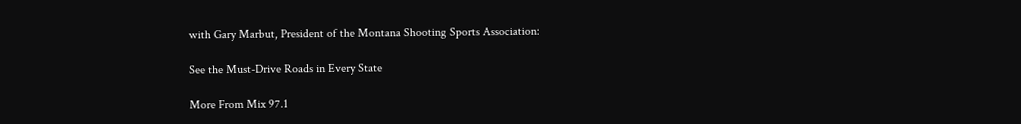with Gary Marbut, President of the Montana Shooting Sports Association:

See the Must-Drive Roads in Every State

More From Mix 97.1